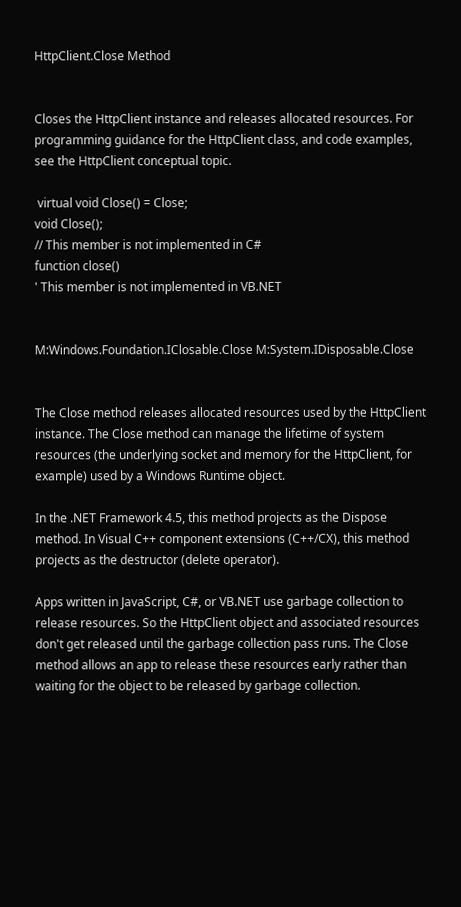HttpClient.Close Method


Closes the HttpClient instance and releases allocated resources. For programming guidance for the HttpClient class, and code examples, see the HttpClient conceptual topic.

 virtual void Close() = Close;
void Close();
// This member is not implemented in C#
function close()
' This member is not implemented in VB.NET


M:Windows.Foundation.IClosable.Close M:System.IDisposable.Close


The Close method releases allocated resources used by the HttpClient instance. The Close method can manage the lifetime of system resources (the underlying socket and memory for the HttpClient, for example) used by a Windows Runtime object.

In the .NET Framework 4.5, this method projects as the Dispose method. In Visual C++ component extensions (C++/CX), this method projects as the destructor (delete operator).

Apps written in JavaScript, C#, or VB.NET use garbage collection to release resources. So the HttpClient object and associated resources don't get released until the garbage collection pass runs. The Close method allows an app to release these resources early rather than waiting for the object to be released by garbage collection.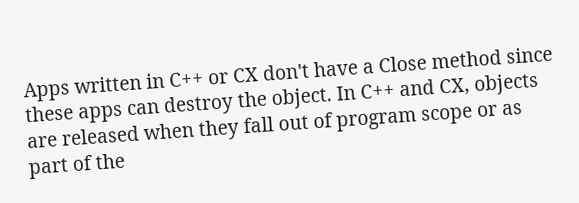Apps written in C++ or CX don't have a Close method since these apps can destroy the object. In C++ and CX, objects are released when they fall out of program scope or as part of the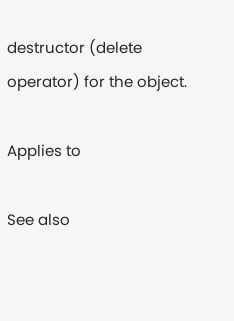destructor (delete operator) for the object.

Applies to

See also